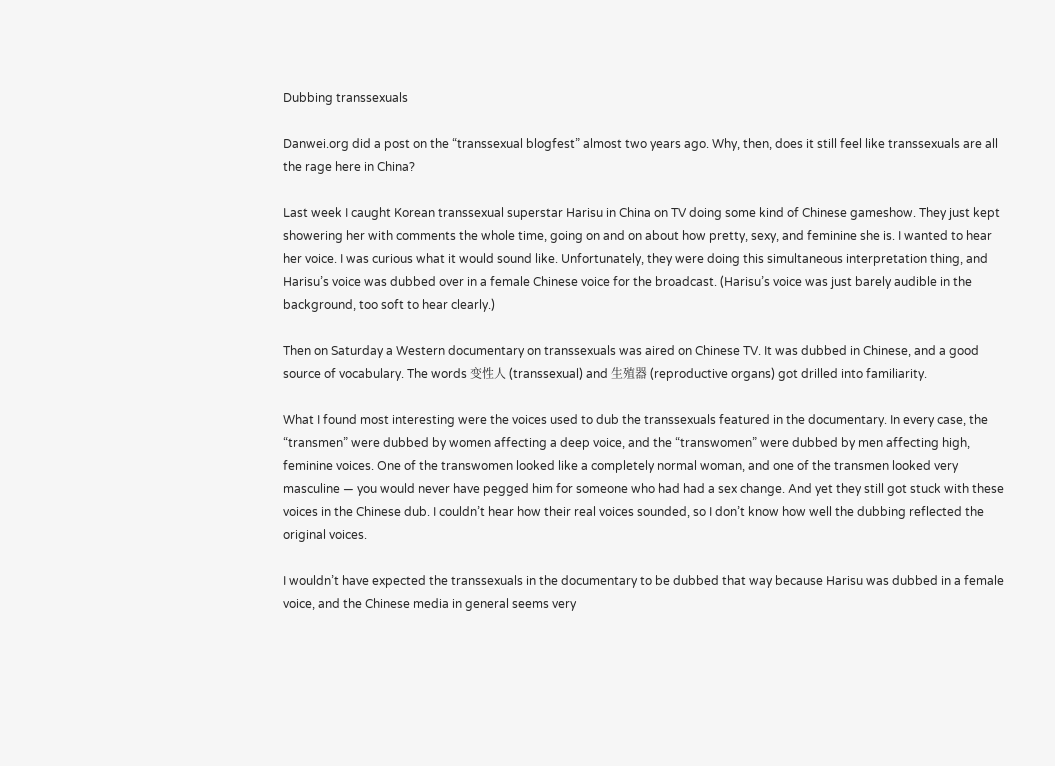Dubbing transsexuals

Danwei.org did a post on the “transsexual blogfest” almost two years ago. Why, then, does it still feel like transsexuals are all the rage here in China?

Last week I caught Korean transsexual superstar Harisu in China on TV doing some kind of Chinese gameshow. They just kept showering her with comments the whole time, going on and on about how pretty, sexy, and feminine she is. I wanted to hear her voice. I was curious what it would sound like. Unfortunately, they were doing this simultaneous interpretation thing, and Harisu’s voice was dubbed over in a female Chinese voice for the broadcast. (Harisu’s voice was just barely audible in the background, too soft to hear clearly.)

Then on Saturday a Western documentary on transsexuals was aired on Chinese TV. It was dubbed in Chinese, and a good source of vocabulary. The words 变性人 (transsexual) and 生殖器 (reproductive organs) got drilled into familiarity.

What I found most interesting were the voices used to dub the transsexuals featured in the documentary. In every case, the “transmen” were dubbed by women affecting a deep voice, and the “transwomen” were dubbed by men affecting high, feminine voices. One of the transwomen looked like a completely normal woman, and one of the transmen looked very masculine — you would never have pegged him for someone who had had a sex change. And yet they still got stuck with these voices in the Chinese dub. I couldn’t hear how their real voices sounded, so I don’t know how well the dubbing reflected the original voices.

I wouldn’t have expected the transsexuals in the documentary to be dubbed that way because Harisu was dubbed in a female voice, and the Chinese media in general seems very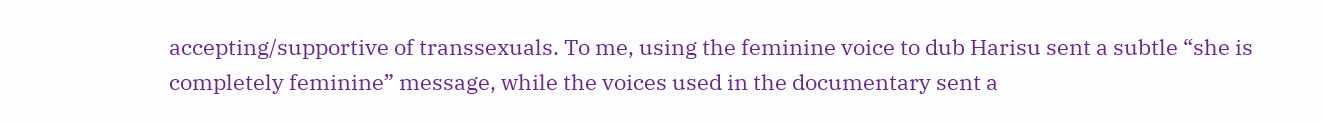accepting/supportive of transsexuals. To me, using the feminine voice to dub Harisu sent a subtle “she is completely feminine” message, while the voices used in the documentary sent a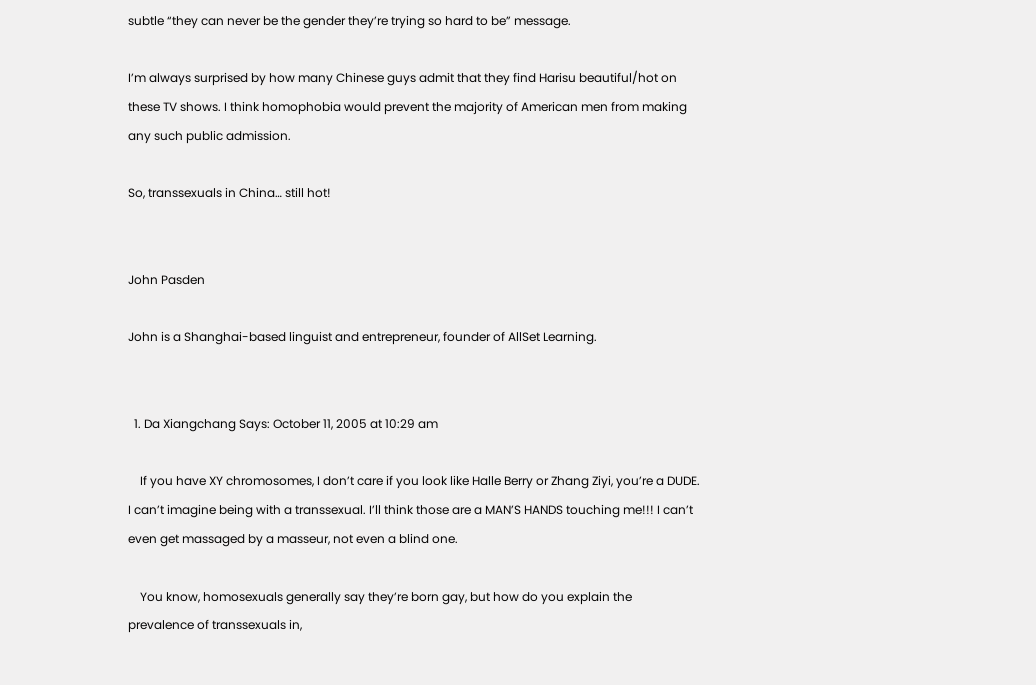subtle “they can never be the gender they’re trying so hard to be” message.

I’m always surprised by how many Chinese guys admit that they find Harisu beautiful/hot on these TV shows. I think homophobia would prevent the majority of American men from making any such public admission.

So, transsexuals in China… still hot!


John Pasden

John is a Shanghai-based linguist and entrepreneur, founder of AllSet Learning.


  1. Da Xiangchang Says: October 11, 2005 at 10:29 am

    If you have XY chromosomes, I don’t care if you look like Halle Berry or Zhang Ziyi, you’re a DUDE. I can’t imagine being with a transsexual. I’ll think those are a MAN’S HANDS touching me!!! I can’t even get massaged by a masseur, not even a blind one.

    You know, homosexuals generally say they’re born gay, but how do you explain the prevalence of transsexuals in,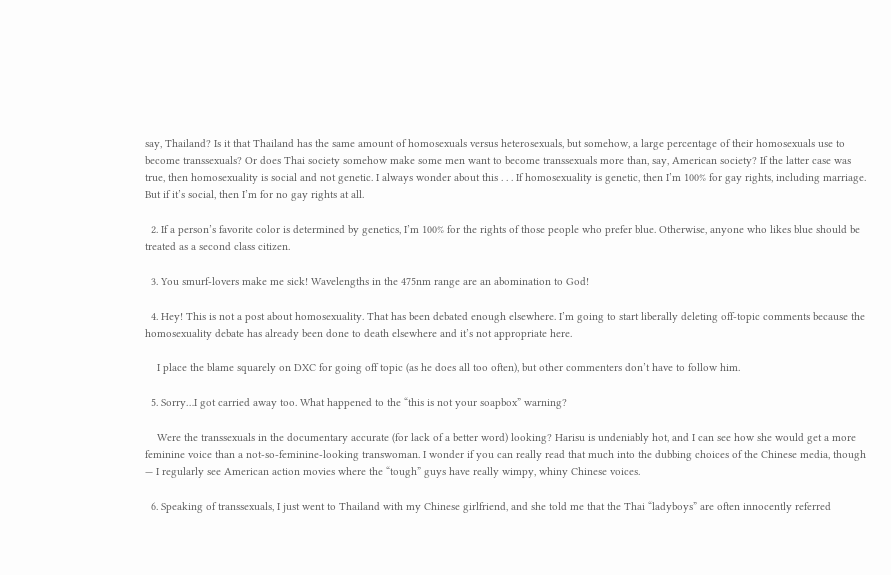say, Thailand? Is it that Thailand has the same amount of homosexuals versus heterosexuals, but somehow, a large percentage of their homosexuals use to become transsexuals? Or does Thai society somehow make some men want to become transsexuals more than, say, American society? If the latter case was true, then homosexuality is social and not genetic. I always wonder about this . . . If homosexuality is genetic, then I’m 100% for gay rights, including marriage. But if it’s social, then I’m for no gay rights at all.

  2. If a person’s favorite color is determined by genetics, I’m 100% for the rights of those people who prefer blue. Otherwise, anyone who likes blue should be treated as a second class citizen.

  3. You smurf-lovers make me sick! Wavelengths in the 475nm range are an abomination to God!

  4. Hey! This is not a post about homosexuality. That has been debated enough elsewhere. I’m going to start liberally deleting off-topic comments because the homosexuality debate has already been done to death elsewhere and it’s not appropriate here.

    I place the blame squarely on DXC for going off topic (as he does all too often), but other commenters don’t have to follow him.

  5. Sorry…I got carried away too. What happened to the “this is not your soapbox” warning?

    Were the transsexuals in the documentary accurate (for lack of a better word) looking? Harisu is undeniably hot, and I can see how she would get a more feminine voice than a not-so-feminine-looking transwoman. I wonder if you can really read that much into the dubbing choices of the Chinese media, though — I regularly see American action movies where the “tough” guys have really wimpy, whiny Chinese voices.

  6. Speaking of transsexuals, I just went to Thailand with my Chinese girlfriend, and she told me that the Thai “ladyboys” are often innocently referred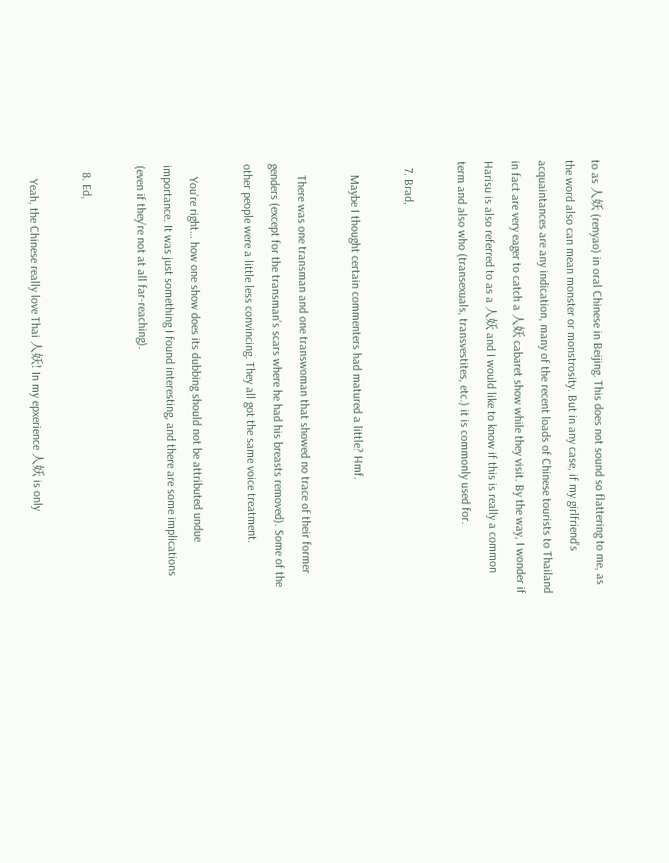to as 人妖 (renyao) in oral Chinese in Beijing. This does not sound so flattering to me, as the word also can mean monster or monstrosity. But in any case, if my girlfriend’s acquaintances are any indication, many of the recent loads of Chinese tourists to Thailand in fact are very eager to catch a 人妖 cabaret show while they visit. By the way, I wonder if Harisu is also referred to as a 人妖 and I would like to know if this is really a common term and also who (transexuals, transvestites, etc.) it is commonly used for.

  7. Brad,

    Maybe I thought certain commenters had matured a little? Hmf.

    There was one transman and one transwoman that showed no trace of their former genders (except for the transman’s scars where he had his breasts removed). Some of the other people were a little less convincing. They all got the same voice treatment.

    You’re right… how one show does its dubbing should not be attributed undue importance. It was just something I found interesting, and there are some implications (even if they’re not at all far-reaching).

  8. Ed,

    Yeah, the Chinese really love Thai 人妖! In my epxerience 人妖 is only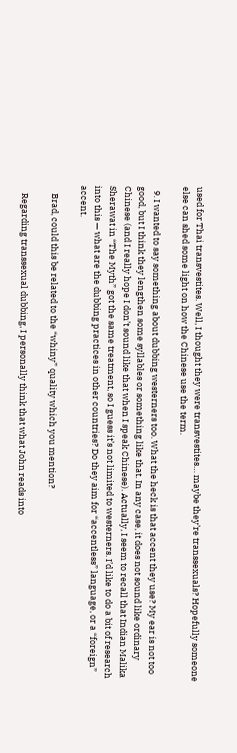used for Thai transvestites. Well, I thought they were transvestites… maybe they’re transsexuals? Hopefully someone else can shed some light on how the Chinese use the term.

  9. I wanted to say something about dubbing westerners too. What the heck is that accent they use? My ear is not too good, but I think they lengthen some syllables or something like that. In any case, it does not sound like ordinary Chinese (and I really hope I don’t sound like that when I speak Chinese). Actually, I seem to recall that Indian Malika Sherawat in “The Myth” got the same treatment, so I guess it’s not limited to westerners. I’d like to do a bit of research into this — what are the dubbing practices in other countries? Do they aim for “accentless” language, or a “foreign” accent.

    Brad, could this be related to the “whiny” quality which you mention?

    Regarding transsexual dubbing, I personally think that what John reads into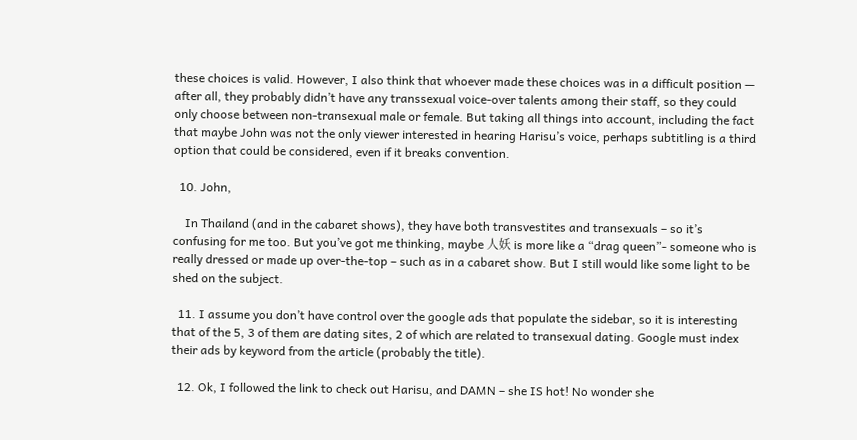these choices is valid. However, I also think that whoever made these choices was in a difficult position — after all, they probably didn’t have any transsexual voice-over talents among their staff, so they could only choose between non-transexual male or female. But taking all things into account, including the fact that maybe John was not the only viewer interested in hearing Harisu’s voice, perhaps subtitling is a third option that could be considered, even if it breaks convention.

  10. John,

    In Thailand (and in the cabaret shows), they have both transvestites and transexuals – so it’s confusing for me too. But you’ve got me thinking, maybe 人妖 is more like a “drag queen”- someone who is really dressed or made up over-the-top – such as in a cabaret show. But I still would like some light to be shed on the subject.

  11. I assume you don’t have control over the google ads that populate the sidebar, so it is interesting that of the 5, 3 of them are dating sites, 2 of which are related to transexual dating. Google must index their ads by keyword from the article (probably the title).

  12. Ok, I followed the link to check out Harisu, and DAMN – she IS hot! No wonder she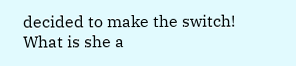decided to make the switch! What is she a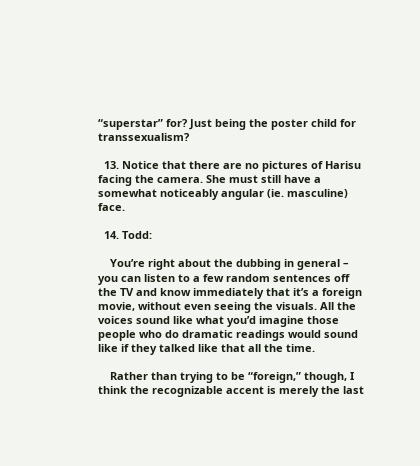“superstar” for? Just being the poster child for transsexualism?

  13. Notice that there are no pictures of Harisu facing the camera. She must still have a somewhat noticeably angular (ie. masculine) face.

  14. Todd:

    You’re right about the dubbing in general – you can listen to a few random sentences off the TV and know immediately that it’s a foreign movie, without even seeing the visuals. All the voices sound like what you’d imagine those people who do dramatic readings would sound like if they talked like that all the time.

    Rather than trying to be “foreign,” though, I think the recognizable accent is merely the last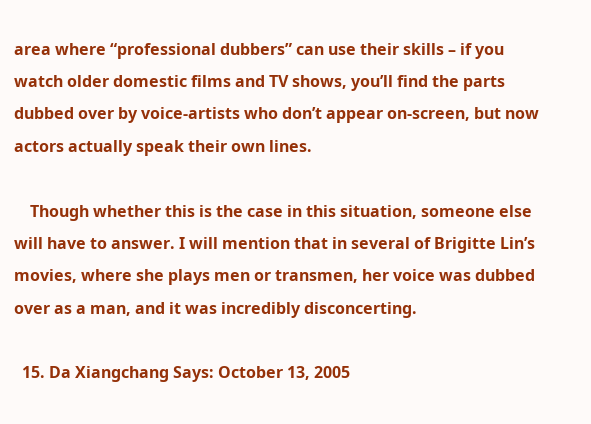area where “professional dubbers” can use their skills – if you watch older domestic films and TV shows, you’ll find the parts dubbed over by voice-artists who don’t appear on-screen, but now actors actually speak their own lines.

    Though whether this is the case in this situation, someone else will have to answer. I will mention that in several of Brigitte Lin’s movies, where she plays men or transmen, her voice was dubbed over as a man, and it was incredibly disconcerting.

  15. Da Xiangchang Says: October 13, 2005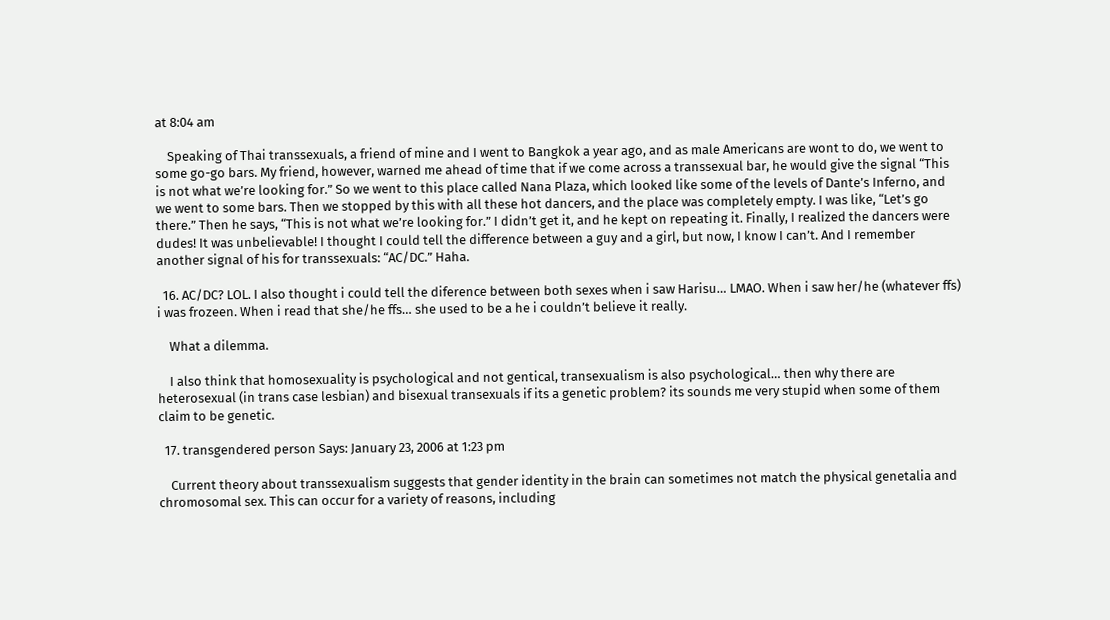at 8:04 am

    Speaking of Thai transsexuals, a friend of mine and I went to Bangkok a year ago, and as male Americans are wont to do, we went to some go-go bars. My friend, however, warned me ahead of time that if we come across a transsexual bar, he would give the signal “This is not what we’re looking for.” So we went to this place called Nana Plaza, which looked like some of the levels of Dante’s Inferno, and we went to some bars. Then we stopped by this with all these hot dancers, and the place was completely empty. I was like, “Let’s go there.” Then he says, “This is not what we’re looking for.” I didn’t get it, and he kept on repeating it. Finally, I realized the dancers were dudes! It was unbelievable! I thought I could tell the difference between a guy and a girl, but now, I know I can’t. And I remember another signal of his for transsexuals: “AC/DC.” Haha.

  16. AC/DC? LOL. I also thought i could tell the diference between both sexes when i saw Harisu… LMAO. When i saw her/he (whatever ffs) i was frozeen. When i read that she/he ffs… she used to be a he i couldn’t believe it really.

    What a dilemma.

    I also think that homosexuality is psychological and not gentical, transexualism is also psychological… then why there are heterosexual (in trans case lesbian) and bisexual transexuals if its a genetic problem? its sounds me very stupid when some of them claim to be genetic.

  17. transgendered person Says: January 23, 2006 at 1:23 pm

    Current theory about transsexualism suggests that gender identity in the brain can sometimes not match the physical genetalia and chromosomal sex. This can occur for a variety of reasons, including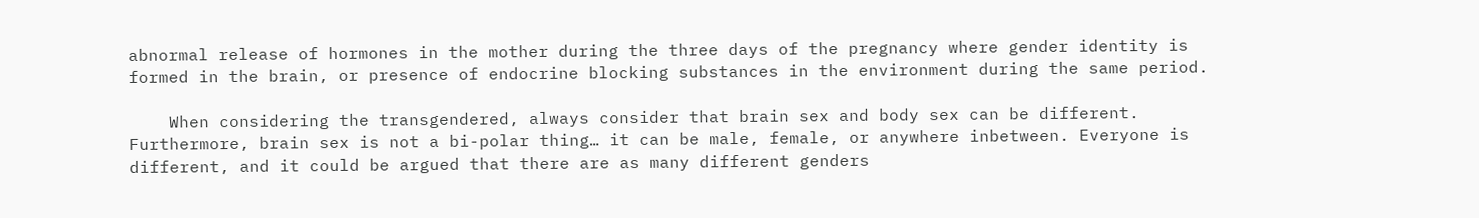abnormal release of hormones in the mother during the three days of the pregnancy where gender identity is formed in the brain, or presence of endocrine blocking substances in the environment during the same period.

    When considering the transgendered, always consider that brain sex and body sex can be different. Furthermore, brain sex is not a bi-polar thing… it can be male, female, or anywhere inbetween. Everyone is different, and it could be argued that there are as many different genders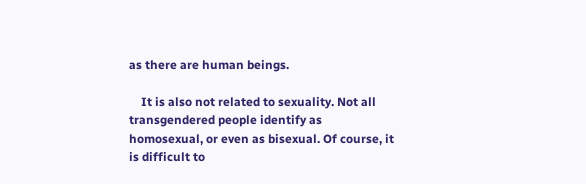as there are human beings.

    It is also not related to sexuality. Not all transgendered people identify as homosexual, or even as bisexual. Of course, it is difficult to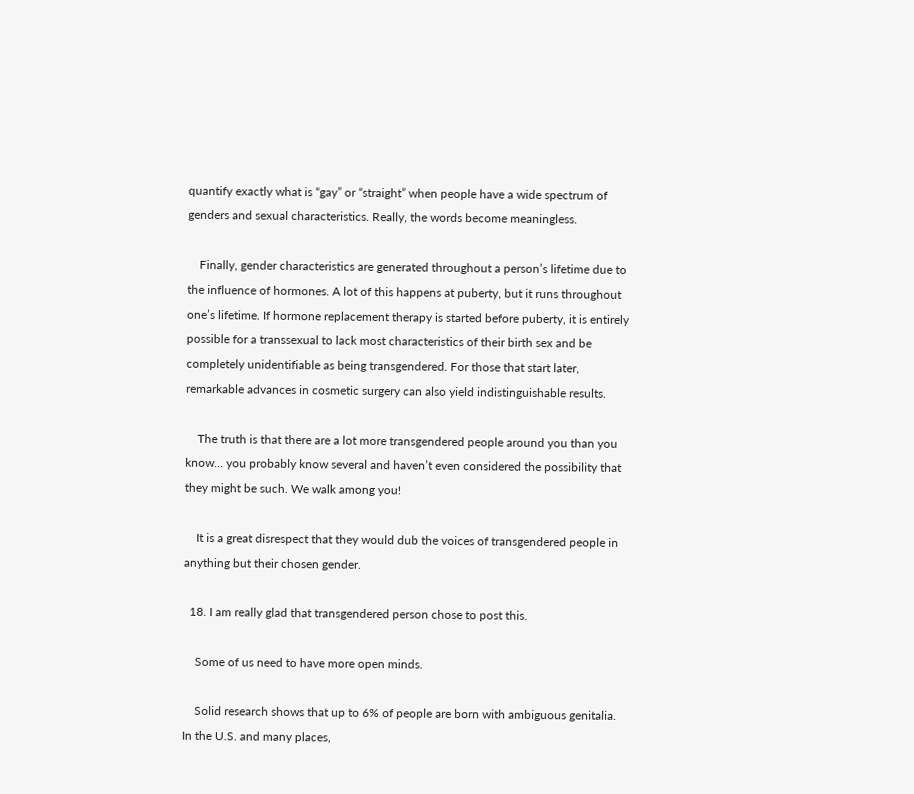quantify exactly what is “gay” or “straight” when people have a wide spectrum of genders and sexual characteristics. Really, the words become meaningless.

    Finally, gender characteristics are generated throughout a person’s lifetime due to the influence of hormones. A lot of this happens at puberty, but it runs throughout one’s lifetime. If hormone replacement therapy is started before puberty, it is entirely possible for a transsexual to lack most characteristics of their birth sex and be completely unidentifiable as being transgendered. For those that start later, remarkable advances in cosmetic surgery can also yield indistinguishable results.

    The truth is that there are a lot more transgendered people around you than you know… you probably know several and haven’t even considered the possibility that they might be such. We walk among you!

    It is a great disrespect that they would dub the voices of transgendered people in anything but their chosen gender.

  18. I am really glad that transgendered person chose to post this.

    Some of us need to have more open minds.

    Solid research shows that up to 6% of people are born with ambiguous genitalia. In the U.S. and many places,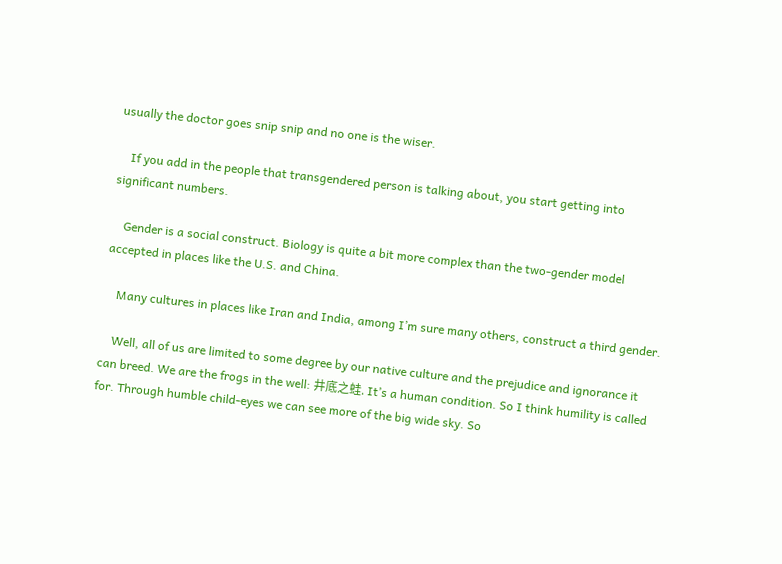usually the doctor goes snip snip and no one is the wiser.

    If you add in the people that transgendered person is talking about, you start getting into significant numbers.

    Gender is a social construct. Biology is quite a bit more complex than the two-gender model accepted in places like the U.S. and China.

    Many cultures in places like Iran and India, among I’m sure many others, construct a third gender.

    Well, all of us are limited to some degree by our native culture and the prejudice and ignorance it can breed. We are the frogs in the well: 井底之蛙. It’s a human condition. So I think humility is called for. Through humble child-eyes we can see more of the big wide sky. So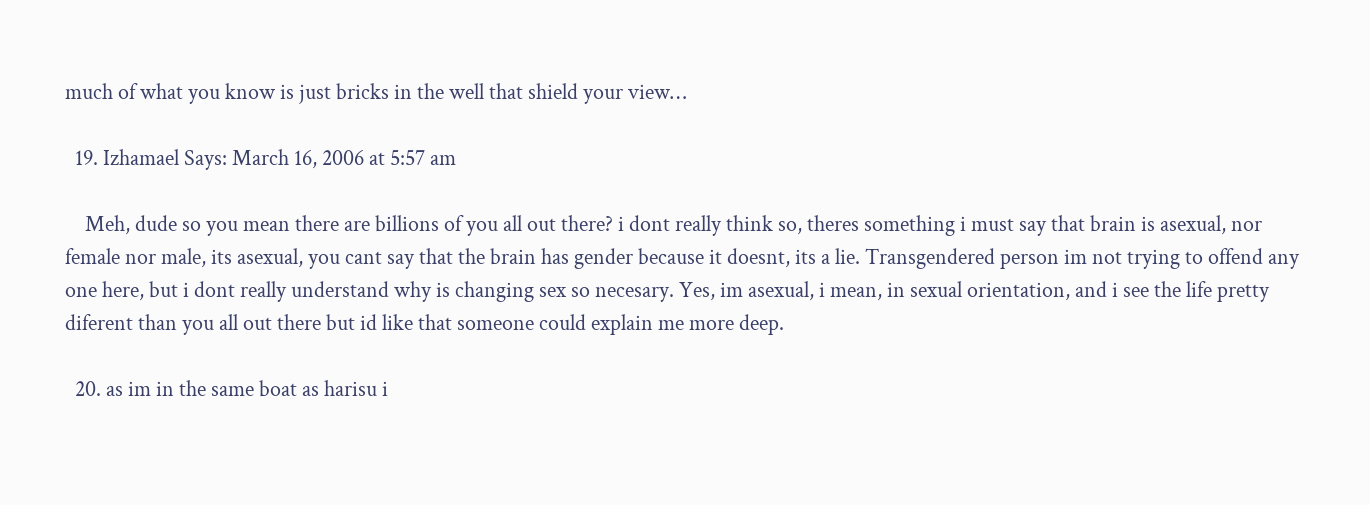much of what you know is just bricks in the well that shield your view…

  19. Izhamael Says: March 16, 2006 at 5:57 am

    Meh, dude so you mean there are billions of you all out there? i dont really think so, theres something i must say that brain is asexual, nor female nor male, its asexual, you cant say that the brain has gender because it doesnt, its a lie. Transgendered person im not trying to offend any one here, but i dont really understand why is changing sex so necesary. Yes, im asexual, i mean, in sexual orientation, and i see the life pretty diferent than you all out there but id like that someone could explain me more deep.

  20. as im in the same boat as harisu i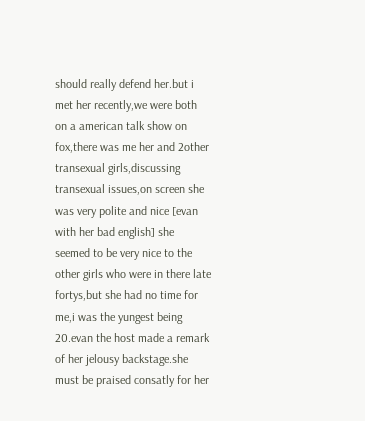should really defend her.but i met her recently,we were both on a american talk show on fox,there was me her and 2other transexual girls,discussing transexual issues,on screen she was very polite and nice [evan with her bad english] she seemed to be very nice to the other girls who were in there late fortys,but she had no time for me,i was the yungest being 20.evan the host made a remark of her jelousy backstage.she must be praised consatly for her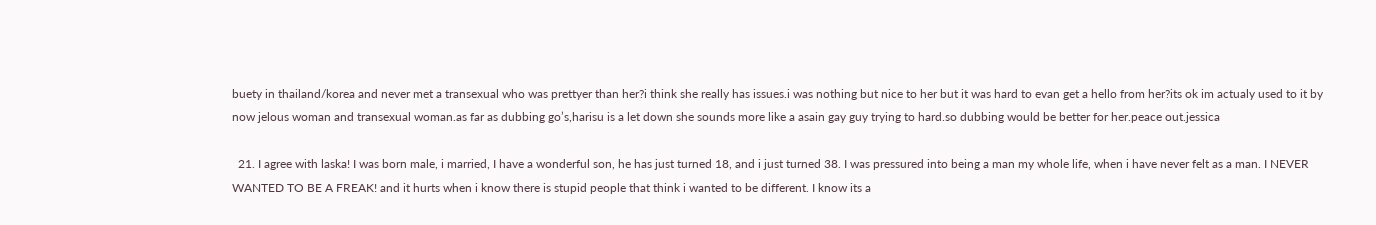buety in thailand/korea and never met a transexual who was prettyer than her?i think she really has issues.i was nothing but nice to her but it was hard to evan get a hello from her?its ok im actualy used to it by now jelous woman and transexual woman.as far as dubbing go’s,harisu is a let down she sounds more like a asain gay guy trying to hard.so dubbing would be better for her.peace out.jessica

  21. I agree with laska! I was born male, i married, I have a wonderful son, he has just turned 18, and i just turned 38. I was pressured into being a man my whole life, when i have never felt as a man. I NEVER WANTED TO BE A FREAK! and it hurts when i know there is stupid people that think i wanted to be different. I know its a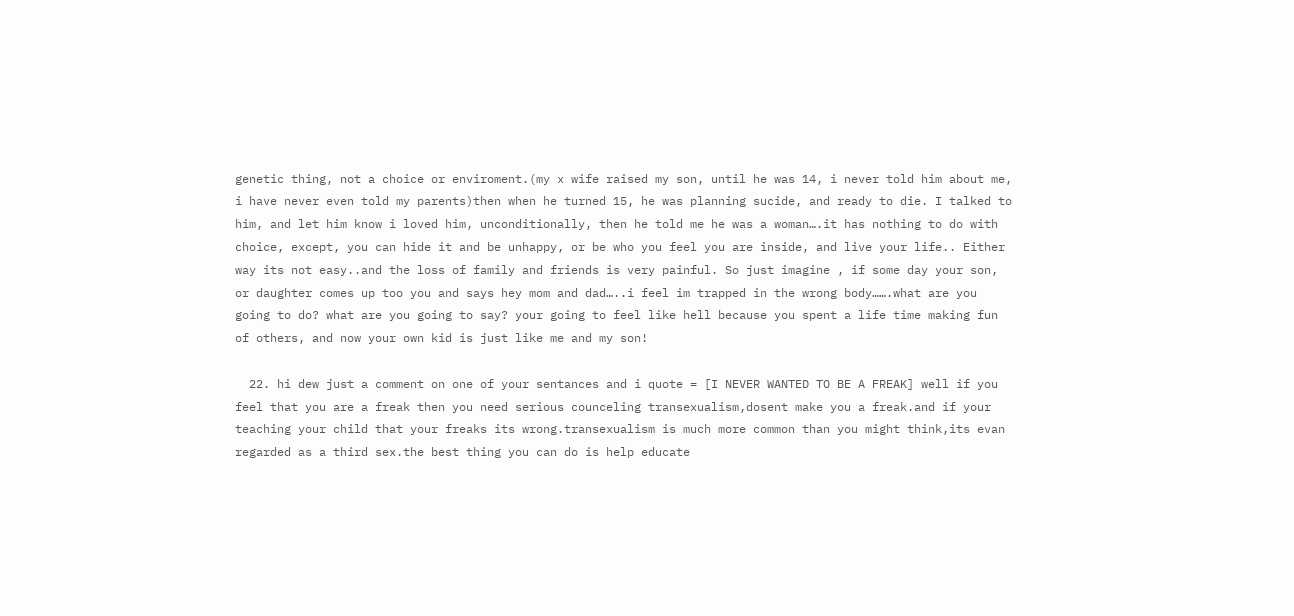genetic thing, not a choice or enviroment.(my x wife raised my son, until he was 14, i never told him about me, i have never even told my parents)then when he turned 15, he was planning sucide, and ready to die. I talked to him, and let him know i loved him, unconditionally, then he told me he was a woman….it has nothing to do with choice, except, you can hide it and be unhappy, or be who you feel you are inside, and live your life.. Either way its not easy..and the loss of family and friends is very painful. So just imagine , if some day your son, or daughter comes up too you and says hey mom and dad…..i feel im trapped in the wrong body…….what are you going to do? what are you going to say? your going to feel like hell because you spent a life time making fun of others, and now your own kid is just like me and my son!

  22. hi dew just a comment on one of your sentances and i quote = [I NEVER WANTED TO BE A FREAK] well if you feel that you are a freak then you need serious counceling transexualism,dosent make you a freak.and if your teaching your child that your freaks its wrong.transexualism is much more common than you might think,its evan regarded as a third sex.the best thing you can do is help educate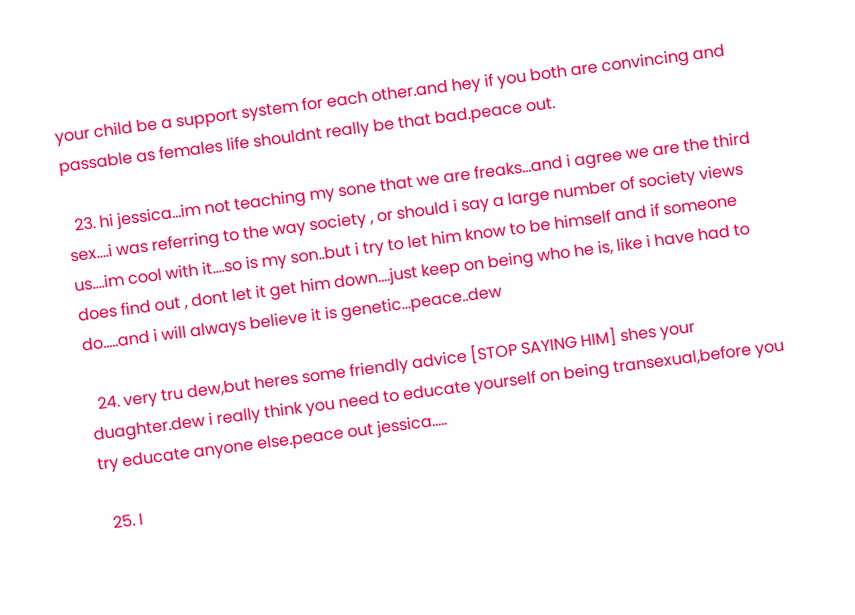your child be a support system for each other.and hey if you both are convincing and passable as females life shouldnt really be that bad.peace out.

  23. hi jessica…im not teaching my sone that we are freaks…and i agree we are the third sex….i was referring to the way society , or should i say a large number of society views us….im cool with it….so is my son..but i try to let him know to be himself and if someone does find out , dont let it get him down….just keep on being who he is, like i have had to do…..and i will always believe it is genetic…peace..dew

  24. very tru dew,but heres some friendly advice [STOP SAYING HIM] shes your duaghter.dew i really think you need to educate yourself on being transexual,before you try educate anyone else.peace out jessica…..

  25. I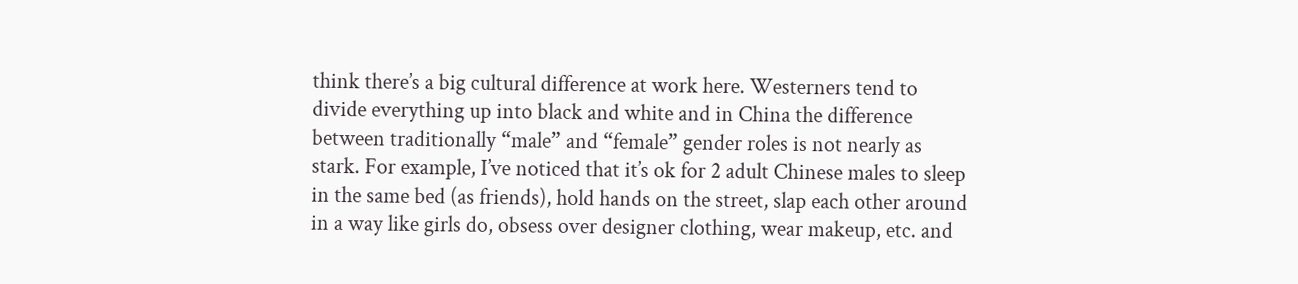think there’s a big cultural difference at work here. Westerners tend to divide everything up into black and white and in China the difference between traditionally “male” and “female” gender roles is not nearly as stark. For example, I’ve noticed that it’s ok for 2 adult Chinese males to sleep in the same bed (as friends), hold hands on the street, slap each other around in a way like girls do, obsess over designer clothing, wear makeup, etc. and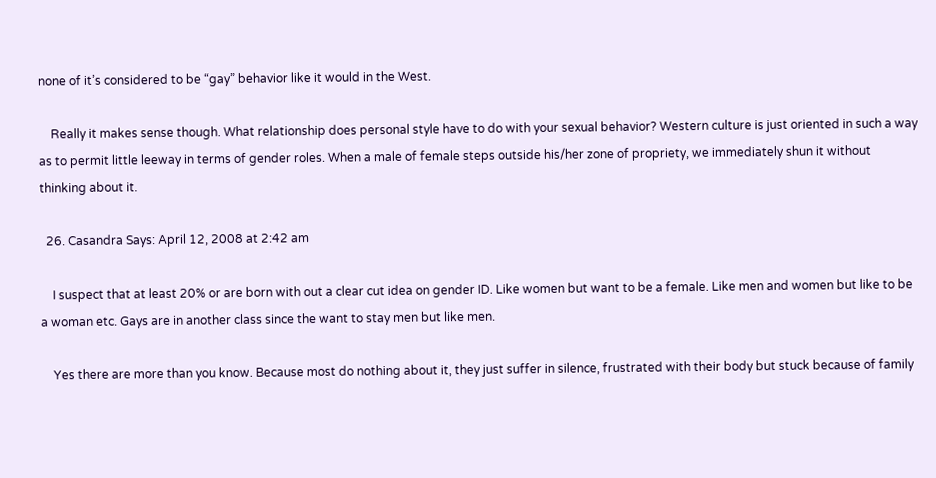none of it’s considered to be “gay” behavior like it would in the West.

    Really it makes sense though. What relationship does personal style have to do with your sexual behavior? Western culture is just oriented in such a way as to permit little leeway in terms of gender roles. When a male of female steps outside his/her zone of propriety, we immediately shun it without thinking about it.

  26. Casandra Says: April 12, 2008 at 2:42 am

    I suspect that at least 20% or are born with out a clear cut idea on gender ID. Like women but want to be a female. Like men and women but like to be a woman etc. Gays are in another class since the want to stay men but like men.

    Yes there are more than you know. Because most do nothing about it, they just suffer in silence, frustrated with their body but stuck because of family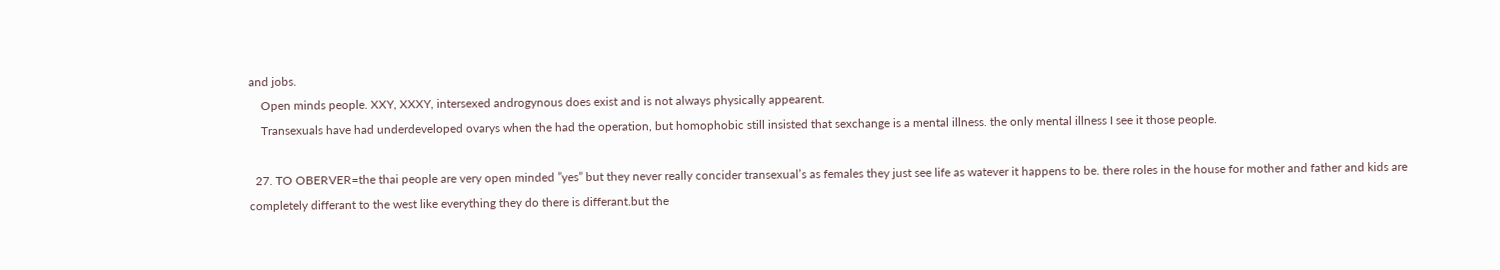and jobs.
    Open minds people. XXY, XXXY, intersexed androgynous does exist and is not always physically appearent.
    Transexuals have had underdeveloped ovarys when the had the operation, but homophobic still insisted that sexchange is a mental illness. the only mental illness I see it those people.

  27. TO OBERVER=the thai people are very open minded ”yes” but they never really concider transexual’s as females they just see life as watever it happens to be. there roles in the house for mother and father and kids are completely differant to the west like everything they do there is differant.but the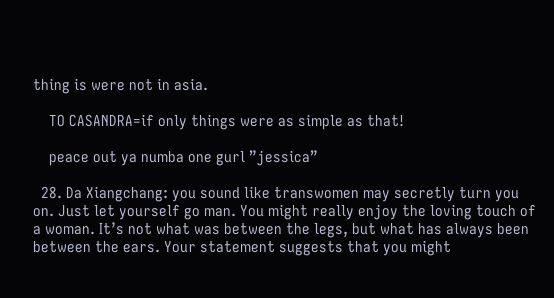thing is were not in asia.

    TO CASANDRA=if only things were as simple as that!

    peace out ya numba one gurl ”jessica”

  28. Da Xiangchang: you sound like transwomen may secretly turn you on. Just let yourself go man. You might really enjoy the loving touch of a woman. It’s not what was between the legs, but what has always been between the ears. Your statement suggests that you might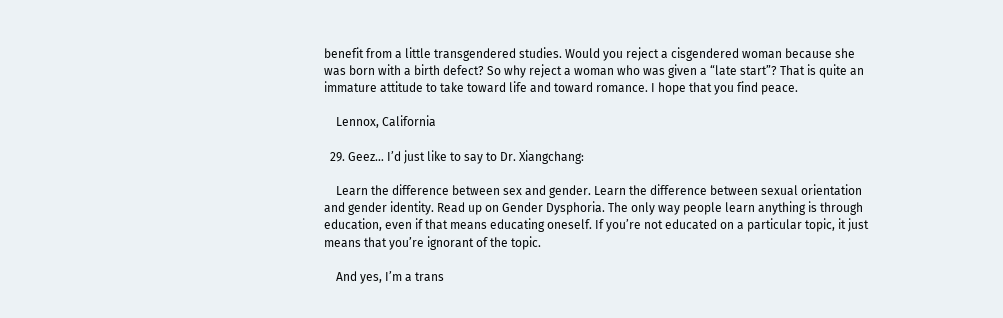benefit from a little transgendered studies. Would you reject a cisgendered woman because she was born with a birth defect? So why reject a woman who was given a “late start”? That is quite an immature attitude to take toward life and toward romance. I hope that you find peace.

    Lennox, California

  29. Geez… I’d just like to say to Dr. Xiangchang:

    Learn the difference between sex and gender. Learn the difference between sexual orientation and gender identity. Read up on Gender Dysphoria. The only way people learn anything is through education, even if that means educating oneself. If you’re not educated on a particular topic, it just means that you’re ignorant of the topic.

    And yes, I’m a trans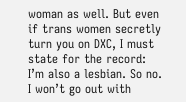woman as well. But even if trans women secretly turn you on DXC, I must state for the record: I’m also a lesbian. So no. I won’t go out with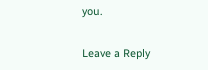you.


Leave a Reply